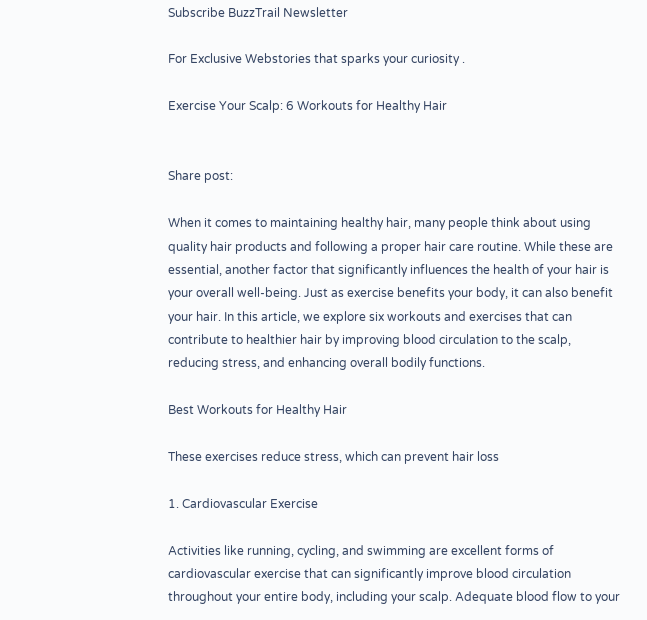Subscribe BuzzTrail Newsletter

For Exclusive Webstories that sparks your curiosity .

Exercise Your Scalp: 6 Workouts for Healthy Hair


Share post:

When it comes to maintaining healthy hair, many people think about using quality hair products and following a proper hair care routine. While these are essential, another factor that significantly influences the health of your hair is your overall well-being. Just as exercise benefits your body, it can also benefit your hair. In this article, we explore six workouts and exercises that can contribute to healthier hair by improving blood circulation to the scalp, reducing stress, and enhancing overall bodily functions.

Best Workouts for Healthy Hair

These exercises reduce stress, which can prevent hair loss

1. Cardiovascular Exercise

Activities like running, cycling, and swimming are excellent forms of cardiovascular exercise that can significantly improve blood circulation throughout your entire body, including your scalp. Adequate blood flow to your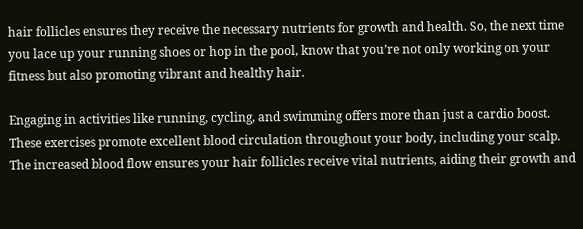hair follicles ensures they receive the necessary nutrients for growth and health. So, the next time you lace up your running shoes or hop in the pool, know that you’re not only working on your fitness but also promoting vibrant and healthy hair.

Engaging in activities like running, cycling, and swimming offers more than just a cardio boost. These exercises promote excellent blood circulation throughout your body, including your scalp. The increased blood flow ensures your hair follicles receive vital nutrients, aiding their growth and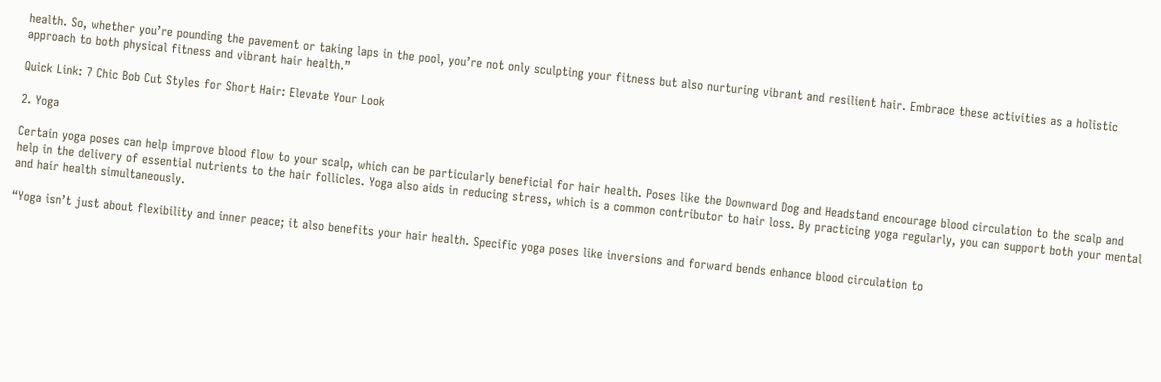health. So, whether you’re pounding the pavement or taking laps in the pool, you’re not only sculpting your fitness but also nurturing vibrant and resilient hair. Embrace these activities as a holistic approach to both physical fitness and vibrant hair health.”

Quick Link: 7 Chic Bob Cut Styles for Short Hair: Elevate Your Look

2. Yoga

Certain yoga poses can help improve blood flow to your scalp, which can be particularly beneficial for hair health. Poses like the Downward Dog and Headstand encourage blood circulation to the scalp and help in the delivery of essential nutrients to the hair follicles. Yoga also aids in reducing stress, which is a common contributor to hair loss. By practicing yoga regularly, you can support both your mental and hair health simultaneously.

“Yoga isn’t just about flexibility and inner peace; it also benefits your hair health. Specific yoga poses like inversions and forward bends enhance blood circulation to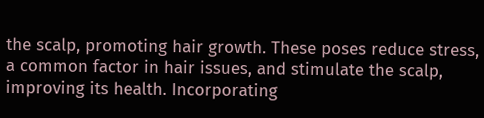the scalp, promoting hair growth. These poses reduce stress, a common factor in hair issues, and stimulate the scalp, improving its health. Incorporating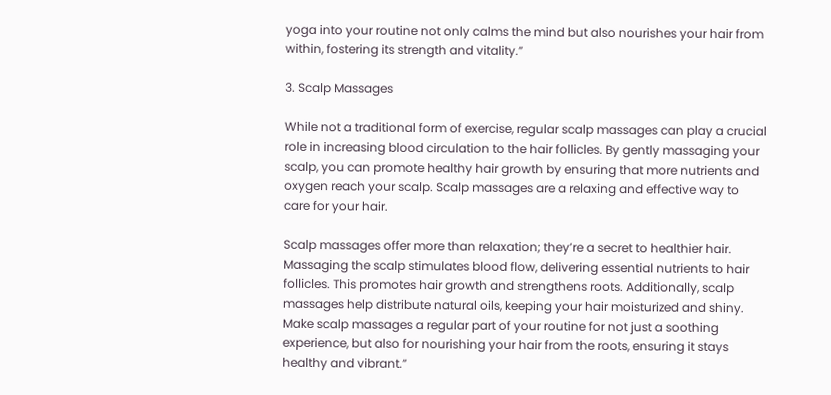yoga into your routine not only calms the mind but also nourishes your hair from within, fostering its strength and vitality.”

3. Scalp Massages

While not a traditional form of exercise, regular scalp massages can play a crucial role in increasing blood circulation to the hair follicles. By gently massaging your scalp, you can promote healthy hair growth by ensuring that more nutrients and oxygen reach your scalp. Scalp massages are a relaxing and effective way to care for your hair.

Scalp massages offer more than relaxation; they’re a secret to healthier hair. Massaging the scalp stimulates blood flow, delivering essential nutrients to hair follicles. This promotes hair growth and strengthens roots. Additionally, scalp massages help distribute natural oils, keeping your hair moisturized and shiny. Make scalp massages a regular part of your routine for not just a soothing experience, but also for nourishing your hair from the roots, ensuring it stays healthy and vibrant.”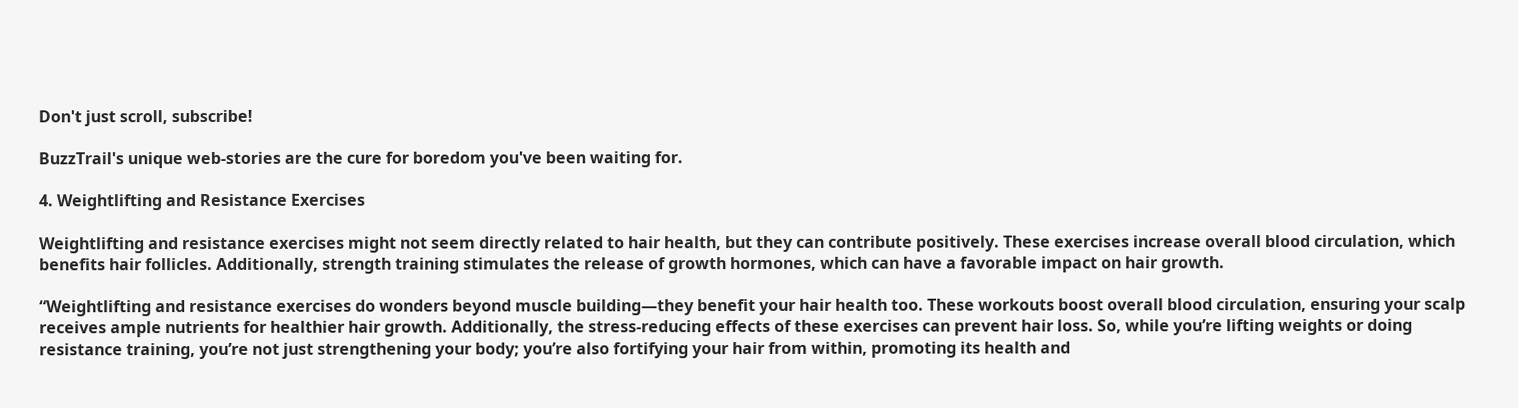Don't just scroll, subscribe!

BuzzTrail's unique web-stories are the cure for boredom you've been waiting for.

4. Weightlifting and Resistance Exercises

Weightlifting and resistance exercises might not seem directly related to hair health, but they can contribute positively. These exercises increase overall blood circulation, which benefits hair follicles. Additionally, strength training stimulates the release of growth hormones, which can have a favorable impact on hair growth.

“Weightlifting and resistance exercises do wonders beyond muscle building—they benefit your hair health too. These workouts boost overall blood circulation, ensuring your scalp receives ample nutrients for healthier hair growth. Additionally, the stress-reducing effects of these exercises can prevent hair loss. So, while you’re lifting weights or doing resistance training, you’re not just strengthening your body; you’re also fortifying your hair from within, promoting its health and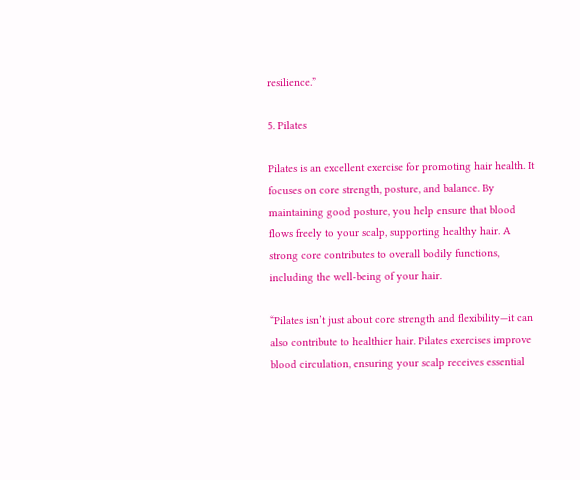resilience.”

5. Pilates

Pilates is an excellent exercise for promoting hair health. It focuses on core strength, posture, and balance. By maintaining good posture, you help ensure that blood flows freely to your scalp, supporting healthy hair. A strong core contributes to overall bodily functions, including the well-being of your hair.

“Pilates isn’t just about core strength and flexibility—it can also contribute to healthier hair. Pilates exercises improve blood circulation, ensuring your scalp receives essential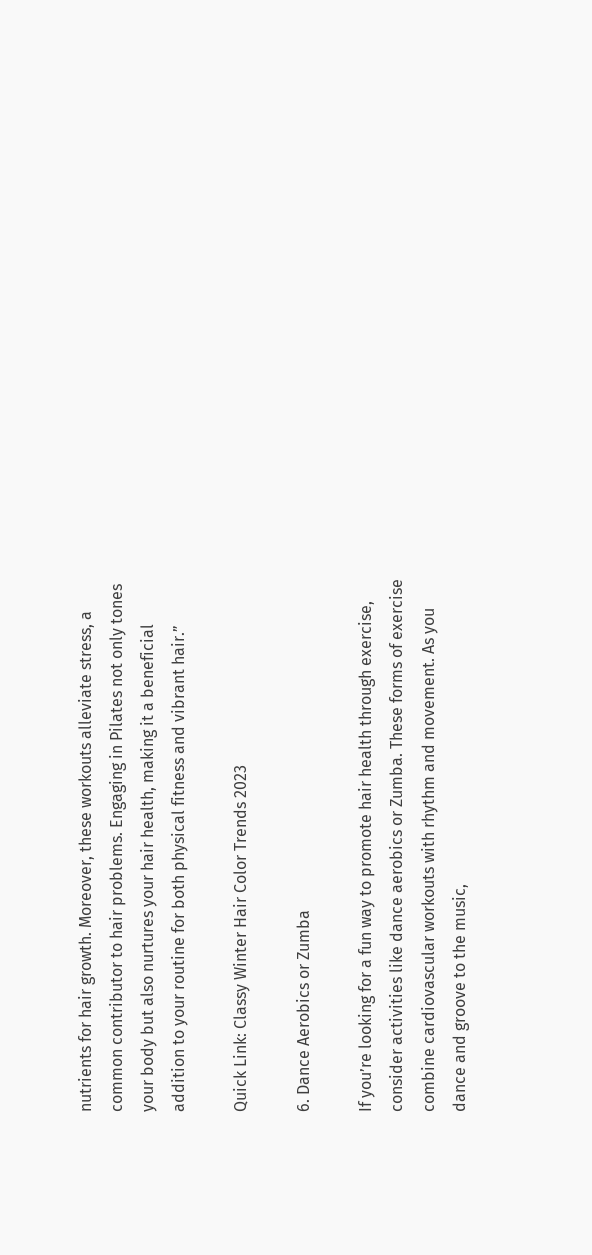nutrients for hair growth. Moreover, these workouts alleviate stress, a common contributor to hair problems. Engaging in Pilates not only tones your body but also nurtures your hair health, making it a beneficial addition to your routine for both physical fitness and vibrant hair.”

Quick Link: Classy Winter Hair Color Trends 2023

6. Dance Aerobics or Zumba

If you’re looking for a fun way to promote hair health through exercise, consider activities like dance aerobics or Zumba. These forms of exercise combine cardiovascular workouts with rhythm and movement. As you dance and groove to the music,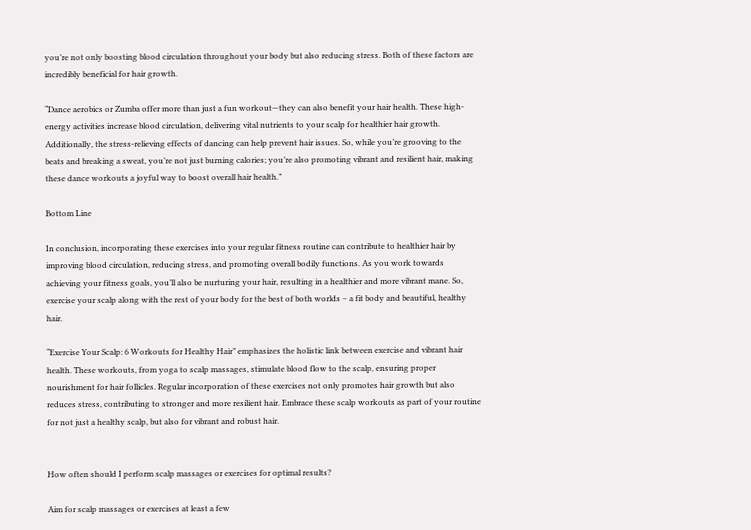you’re not only boosting blood circulation throughout your body but also reducing stress. Both of these factors are incredibly beneficial for hair growth.

“Dance aerobics or Zumba offer more than just a fun workout—they can also benefit your hair health. These high-energy activities increase blood circulation, delivering vital nutrients to your scalp for healthier hair growth. Additionally, the stress-relieving effects of dancing can help prevent hair issues. So, while you’re grooving to the beats and breaking a sweat, you’re not just burning calories; you’re also promoting vibrant and resilient hair, making these dance workouts a joyful way to boost overall hair health.”

Bottom Line

In conclusion, incorporating these exercises into your regular fitness routine can contribute to healthier hair by improving blood circulation, reducing stress, and promoting overall bodily functions. As you work towards achieving your fitness goals, you’ll also be nurturing your hair, resulting in a healthier and more vibrant mane. So, exercise your scalp along with the rest of your body for the best of both worlds – a fit body and beautiful, healthy hair.

“Exercise Your Scalp: 6 Workouts for Healthy Hair” emphasizes the holistic link between exercise and vibrant hair health. These workouts, from yoga to scalp massages, stimulate blood flow to the scalp, ensuring proper nourishment for hair follicles. Regular incorporation of these exercises not only promotes hair growth but also reduces stress, contributing to stronger and more resilient hair. Embrace these scalp workouts as part of your routine for not just a healthy scalp, but also for vibrant and robust hair.


How often should I perform scalp massages or exercises for optimal results?

Aim for scalp massages or exercises at least a few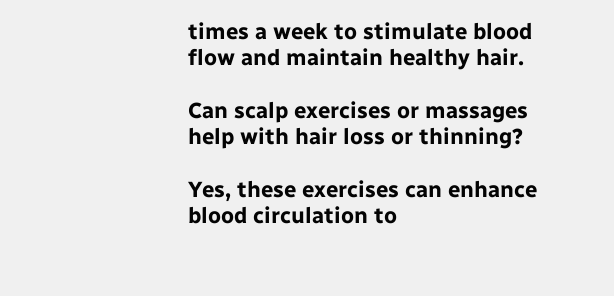times a week to stimulate blood flow and maintain healthy hair.

Can scalp exercises or massages help with hair loss or thinning?

Yes, these exercises can enhance blood circulation to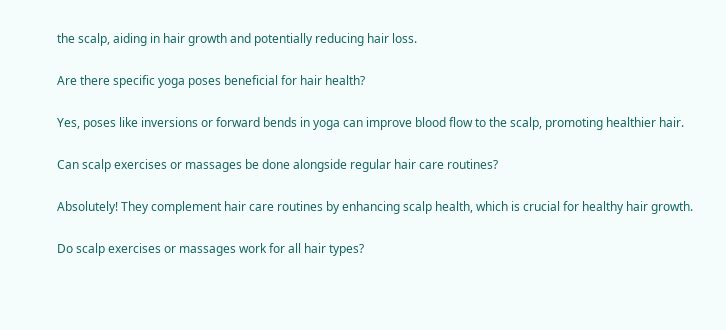the scalp, aiding in hair growth and potentially reducing hair loss.

Are there specific yoga poses beneficial for hair health?

Yes, poses like inversions or forward bends in yoga can improve blood flow to the scalp, promoting healthier hair.

Can scalp exercises or massages be done alongside regular hair care routines?

Absolutely! They complement hair care routines by enhancing scalp health, which is crucial for healthy hair growth.

Do scalp exercises or massages work for all hair types?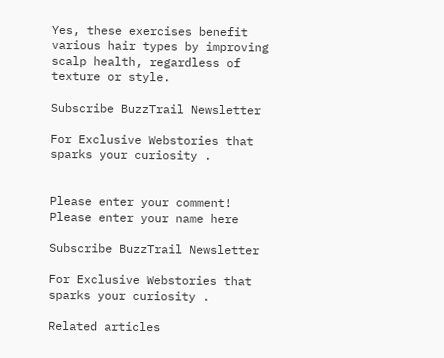Yes, these exercises benefit various hair types by improving scalp health, regardless of texture or style.

Subscribe BuzzTrail Newsletter

For Exclusive Webstories that sparks your curiosity .


Please enter your comment!
Please enter your name here

Subscribe BuzzTrail Newsletter

For Exclusive Webstories that sparks your curiosity .

Related articles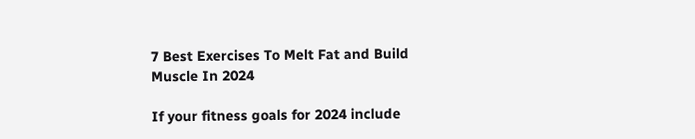7 Best Exercises To Melt Fat and Build Muscle In 2024

If your fitness goals for 2024 include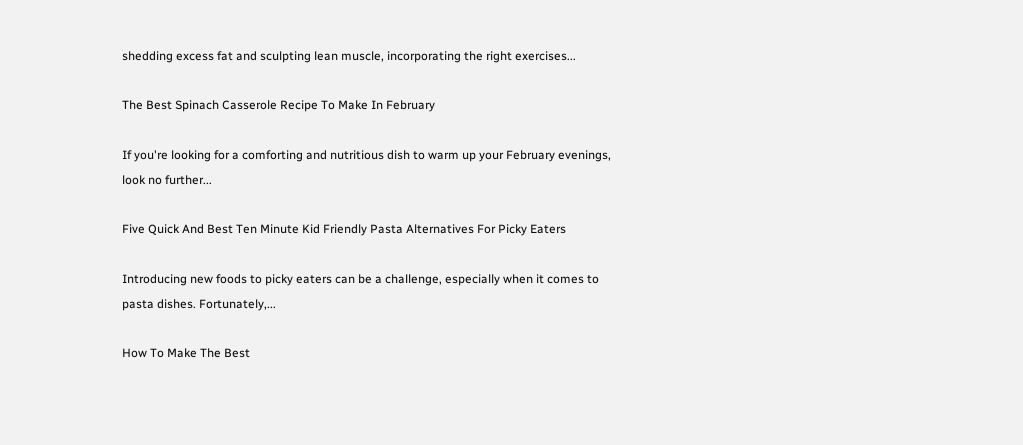shedding excess fat and sculpting lean muscle, incorporating the right exercises...

The Best Spinach Casserole Recipe To Make In February

If you're looking for a comforting and nutritious dish to warm up your February evenings, look no further...

Five Quick And Best Ten Minute Kid Friendly Pasta Alternatives For Picky Eaters

Introducing new foods to picky eaters can be a challenge, especially when it comes to pasta dishes. Fortunately,...

How To Make The Best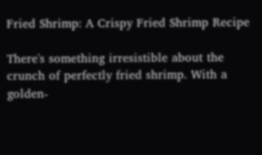Fried Shrimp: A Crispy Fried Shrimp Recipe

There's something irresistible about the crunch of perfectly fried shrimp. With a golden-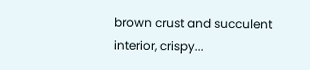brown crust and succulent interior, crispy...